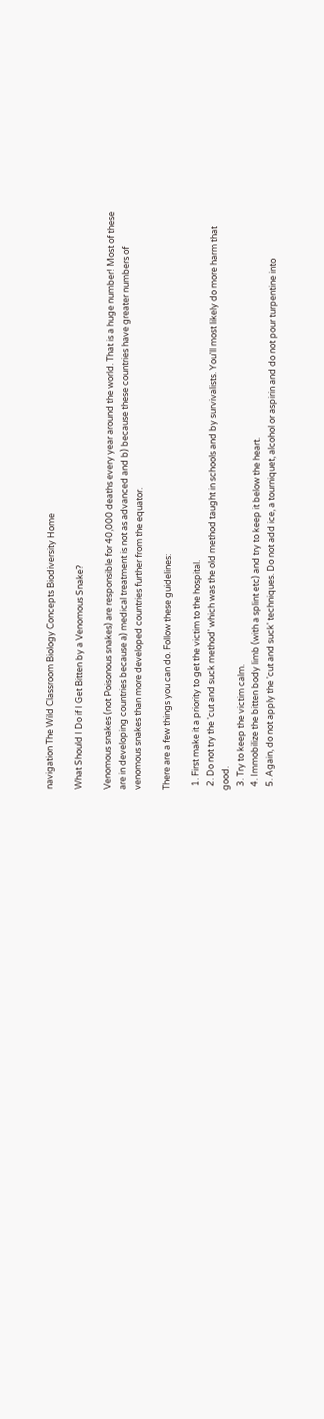navigation The Wild Classroom Biology Concepts Biodiversity Home

What Should I Do if I Get Bitten by a Venomous Snake?

Venomous snakes (not Poisonous snakes) are responsible for 40,000 deaths every year around the world. That is a huge number! Most of these are in developing countries because a) medical treatment is not as advanced and b) because these countries have greater numbers of venomous snakes than more developed countries further from the equator.

There are a few things you can do. Follow these guidelines:

  1. First make it a priority to get the victim to the hospital.
  2. Do not try the 'cut and suck method' which was the old method taught in schools and by survivalists. You'll most likely do more harm that good.
  3. Try to keep the victim calm.
  4. Immobilize the bitten body limb (with a splint etc) and try to keep it below the heart.
  5. Again, do not apply the 'cut and suck' techniques. Do not add ice, a tourniquet, alcohol or aspirin and do not pour turpentine into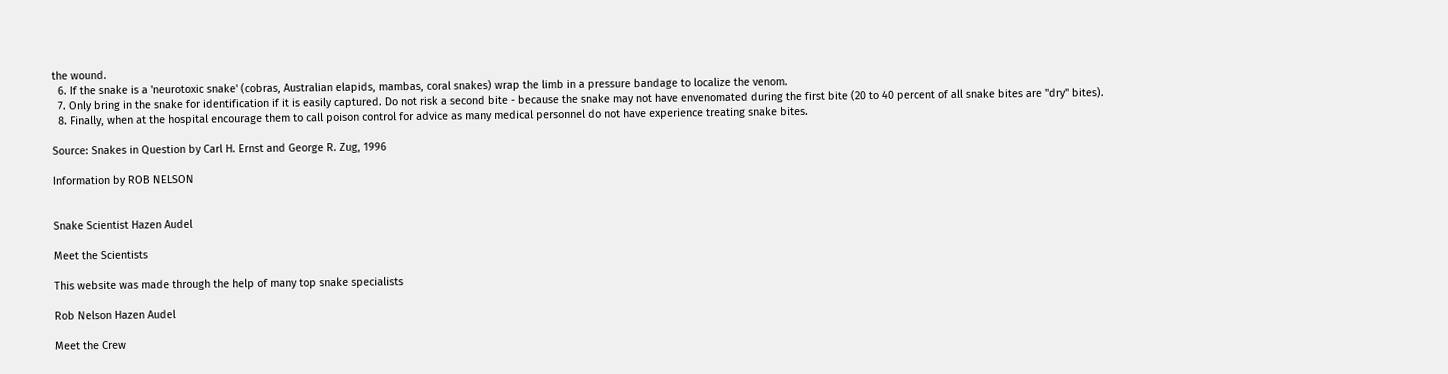the wound.
  6. If the snake is a 'neurotoxic snake' (cobras, Australian elapids, mambas, coral snakes) wrap the limb in a pressure bandage to localize the venom.
  7. Only bring in the snake for identification if it is easily captured. Do not risk a second bite - because the snake may not have envenomated during the first bite (20 to 40 percent of all snake bites are "dry" bites).
  8. Finally, when at the hospital encourage them to call poison control for advice as many medical personnel do not have experience treating snake bites.

Source: Snakes in Question by Carl H. Ernst and George R. Zug, 1996

Information by ROB NELSON


Snake Scientist Hazen Audel

Meet the Scientists

This website was made through the help of many top snake specialists

Rob Nelson Hazen Audel

Meet the Crew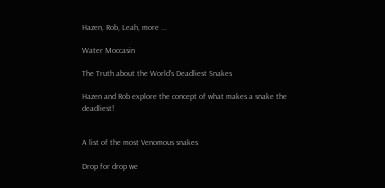Hazen, Rob, Leah, more ...

Water Moccasin

The Truth about the World's Deadliest Snakes

Hazen and Rob explore the concept of what makes a snake the deadliest!


A list of the most Venomous snakes

Drop for drop we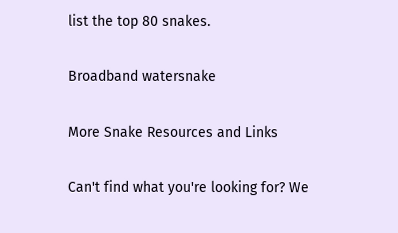list the top 80 snakes.

Broadband watersnake

More Snake Resources and Links

Can't find what you're looking for? We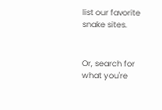list our favorite snake sites.


Or, search for what you're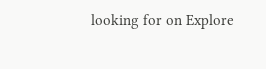looking for on Explore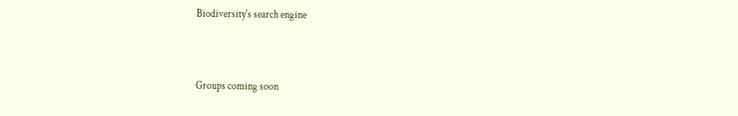Biodiversity's search engine



Groups coming soon